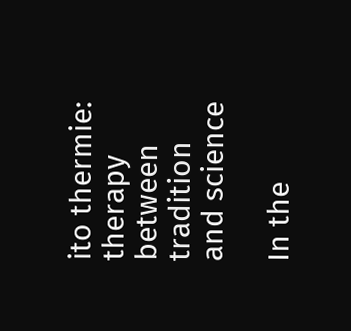ito thermie: therapy between tradition and science

In the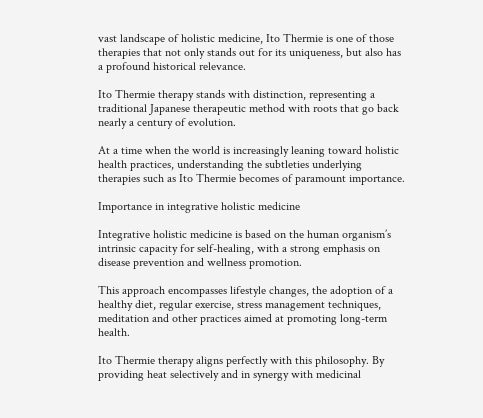vast landscape of holistic medicine, Ito Thermie is one of those therapies that not only stands out for its uniqueness, but also has a profound historical relevance.

Ito Thermie therapy stands with distinction, representing a traditional Japanese therapeutic method with roots that go back nearly a century of evolution.

At a time when the world is increasingly leaning toward holistic health practices, understanding the subtleties underlying therapies such as Ito Thermie becomes of paramount importance.

Importance in integrative holistic medicine

Integrative holistic medicine is based on the human organism’s intrinsic capacity for self-healing, with a strong emphasis on disease prevention and wellness promotion.

This approach encompasses lifestyle changes, the adoption of a healthy diet, regular exercise, stress management techniques, meditation and other practices aimed at promoting long-term health.

Ito Thermie therapy aligns perfectly with this philosophy. By providing heat selectively and in synergy with medicinal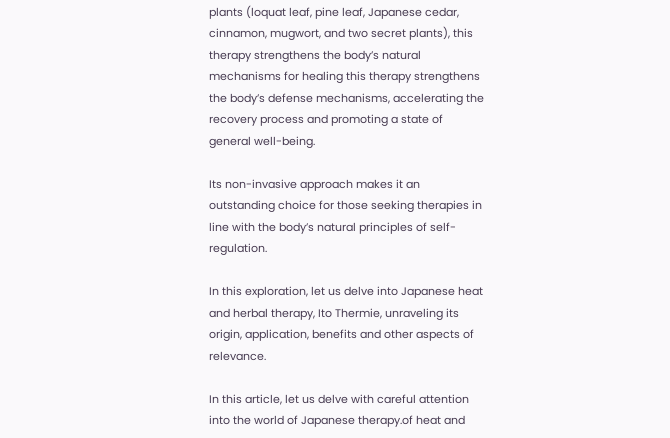plants (loquat leaf, pine leaf, Japanese cedar, cinnamon, mugwort, and two secret plants), this therapy strengthens the body’s natural mechanisms for healing this therapy strengthens the body’s defense mechanisms, accelerating the recovery process and promoting a state of general well-being.

Its non-invasive approach makes it an outstanding choice for those seeking therapies in line with the body’s natural principles of self-regulation.

In this exploration, let us delve into Japanese heat and herbal therapy, Ito Thermie, unraveling its origin, application, benefits and other aspects of relevance.

In this article, let us delve with careful attention into the world of Japanese therapy.of heat and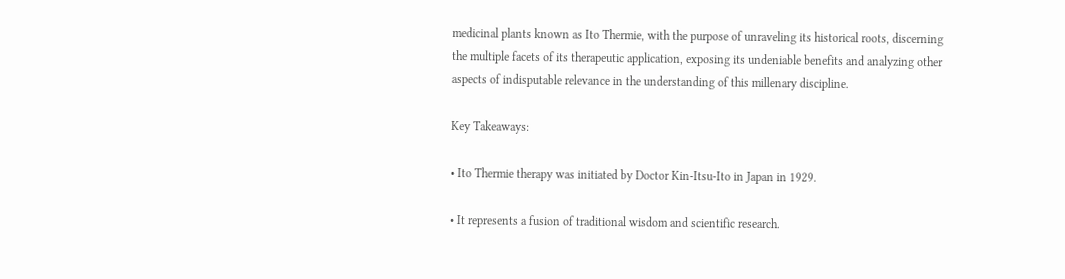medicinal plants known as Ito Thermie, with the purpose of unraveling its historical roots, discerning the multiple facets of its therapeutic application, exposing its undeniable benefits and analyzing other aspects of indisputable relevance in the understanding of this millenary discipline.

Key Takeaways:

• Ito Thermie therapy was initiated by Doctor Kin-Itsu-Ito in Japan in 1929.

• It represents a fusion of traditional wisdom and scientific research.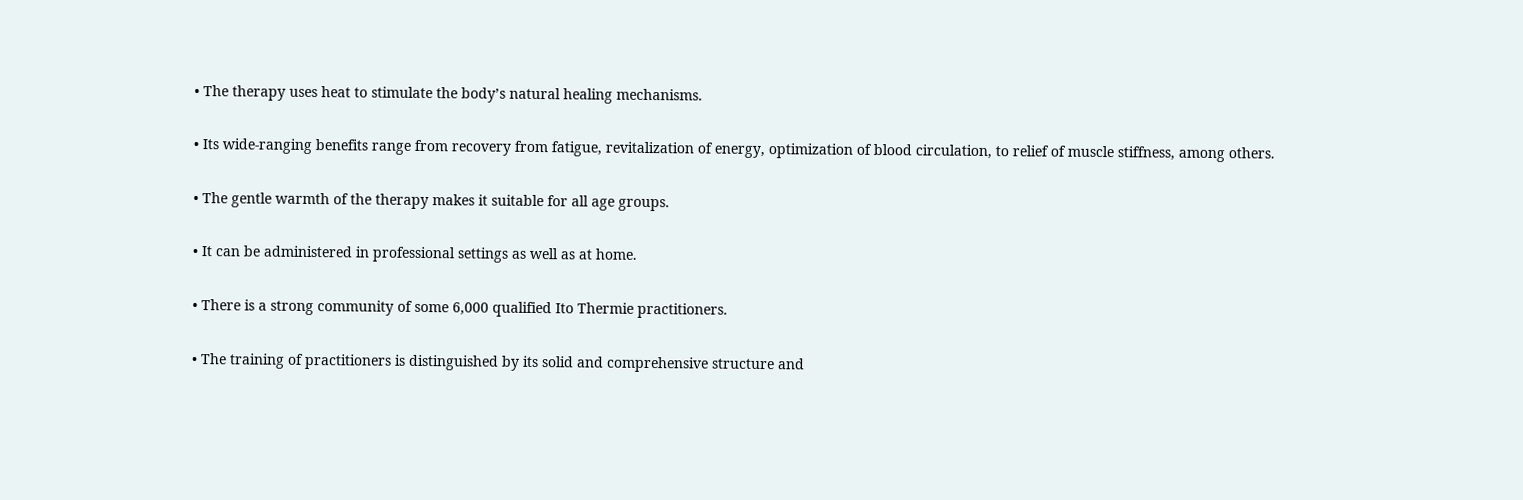• The therapy uses heat to stimulate the body’s natural healing mechanisms.

• Its wide-ranging benefits range from recovery from fatigue, revitalization of energy, optimization of blood circulation, to relief of muscle stiffness, among others.

• The gentle warmth of the therapy makes it suitable for all age groups.

• It can be administered in professional settings as well as at home.

• There is a strong community of some 6,000 qualified Ito Thermie practitioners.

• The training of practitioners is distinguished by its solid and comprehensive structure and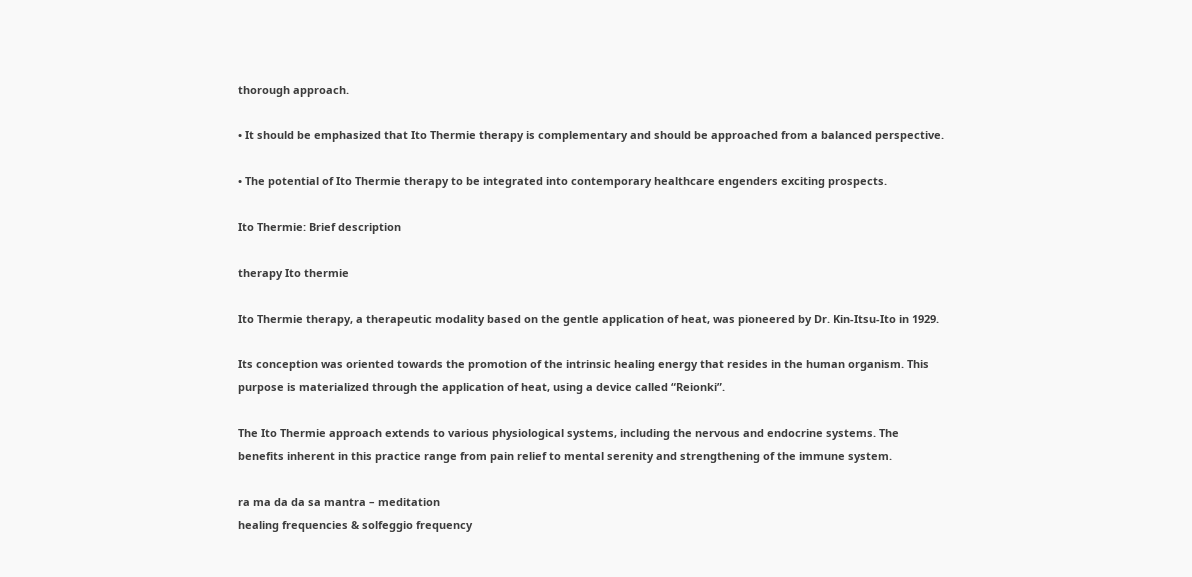thorough approach.

• It should be emphasized that Ito Thermie therapy is complementary and should be approached from a balanced perspective.

• The potential of Ito Thermie therapy to be integrated into contemporary healthcare engenders exciting prospects.

Ito Thermie: Brief description

therapy Ito thermie

Ito Thermie therapy, a therapeutic modality based on the gentle application of heat, was pioneered by Dr. Kin-Itsu-Ito in 1929.

Its conception was oriented towards the promotion of the intrinsic healing energy that resides in the human organism. This purpose is materialized through the application of heat, using a device called “Reionki”.

The Ito Thermie approach extends to various physiological systems, including the nervous and endocrine systems. The benefits inherent in this practice range from pain relief to mental serenity and strengthening of the immune system.

ra ma da da sa mantra – meditation
healing frequencies & solfeggio frequency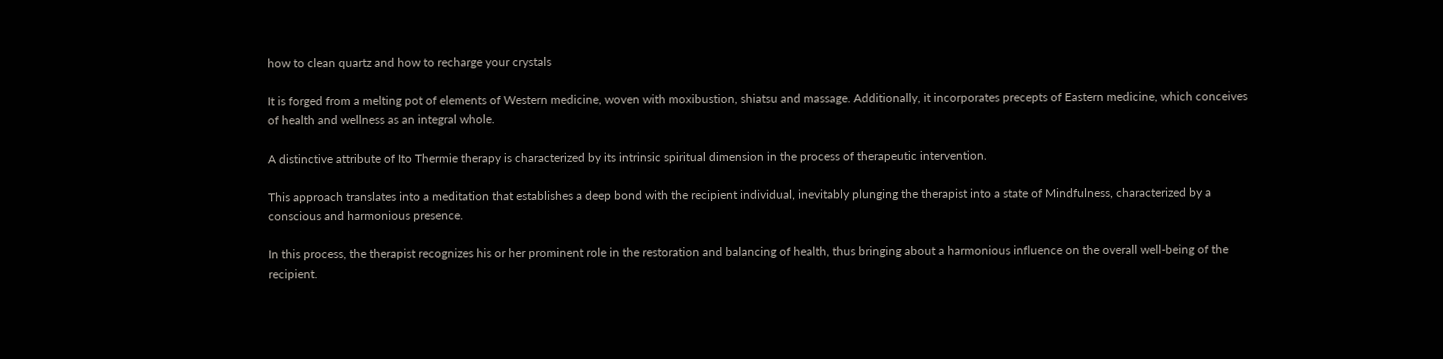how to clean quartz and how to recharge your crystals

It is forged from a melting pot of elements of Western medicine, woven with moxibustion, shiatsu and massage. Additionally, it incorporates precepts of Eastern medicine, which conceives of health and wellness as an integral whole.

A distinctive attribute of Ito Thermie therapy is characterized by its intrinsic spiritual dimension in the process of therapeutic intervention.

This approach translates into a meditation that establishes a deep bond with the recipient individual, inevitably plunging the therapist into a state of Mindfulness, characterized by a conscious and harmonious presence.

In this process, the therapist recognizes his or her prominent role in the restoration and balancing of health, thus bringing about a harmonious influence on the overall well-being of the recipient.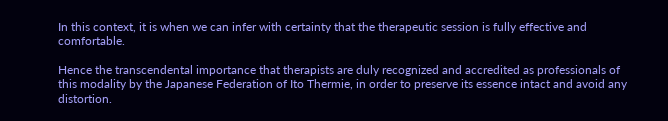In this context, it is when we can infer with certainty that the therapeutic session is fully effective and comfortable.

Hence the transcendental importance that therapists are duly recognized and accredited as professionals of this modality by the Japanese Federation of Ito Thermie, in order to preserve its essence intact and avoid any distortion.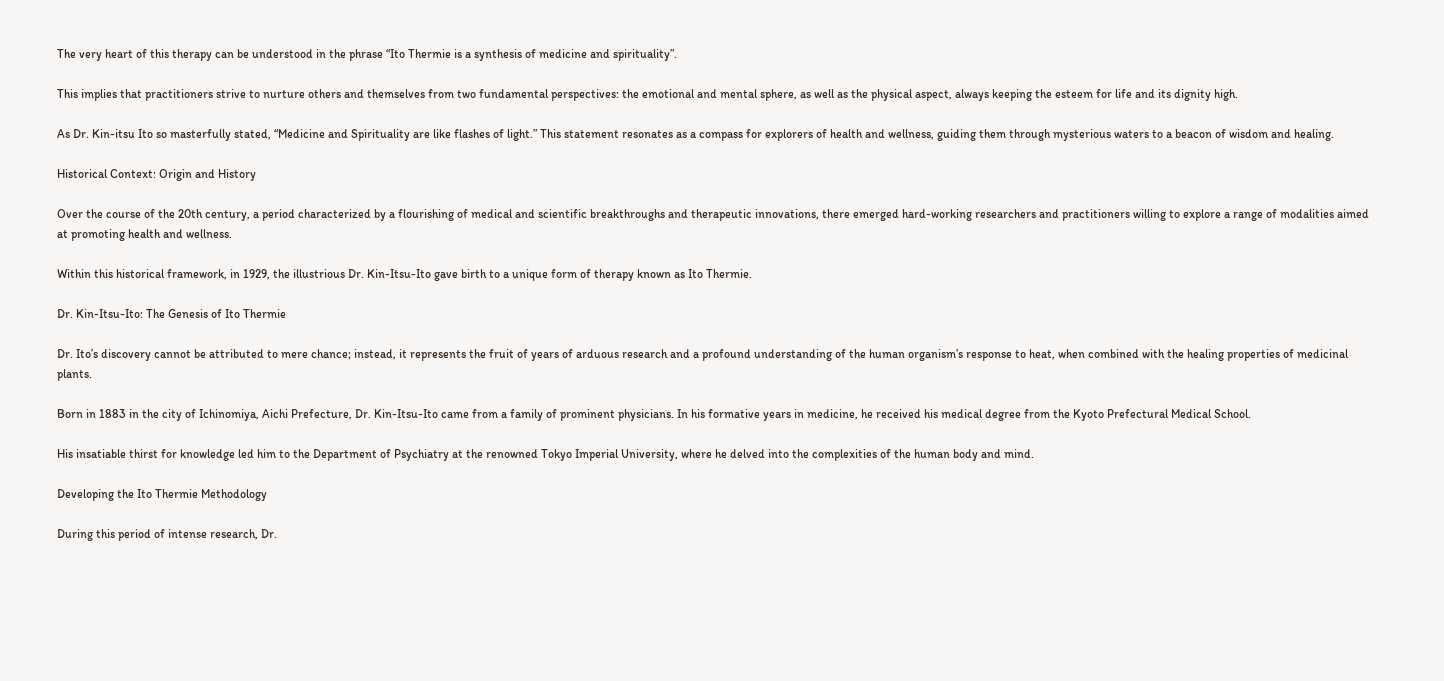The very heart of this therapy can be understood in the phrase “Ito Thermie is a synthesis of medicine and spirituality”.

This implies that practitioners strive to nurture others and themselves from two fundamental perspectives: the emotional and mental sphere, as well as the physical aspect, always keeping the esteem for life and its dignity high.

As Dr. Kin-itsu Ito so masterfully stated, “Medicine and Spirituality are like flashes of light.” This statement resonates as a compass for explorers of health and wellness, guiding them through mysterious waters to a beacon of wisdom and healing.

Historical Context: Origin and History

Over the course of the 20th century, a period characterized by a flourishing of medical and scientific breakthroughs and therapeutic innovations, there emerged hard-working researchers and practitioners willing to explore a range of modalities aimed at promoting health and wellness.

Within this historical framework, in 1929, the illustrious Dr. Kin-Itsu-Ito gave birth to a unique form of therapy known as Ito Thermie.

Dr. Kin-Itsu-Ito: The Genesis of Ito Thermie

Dr. Ito’s discovery cannot be attributed to mere chance; instead, it represents the fruit of years of arduous research and a profound understanding of the human organism’s response to heat, when combined with the healing properties of medicinal plants.

Born in 1883 in the city of Ichinomiya, Aichi Prefecture, Dr. Kin-Itsu-Ito came from a family of prominent physicians. In his formative years in medicine, he received his medical degree from the Kyoto Prefectural Medical School.

His insatiable thirst for knowledge led him to the Department of Psychiatry at the renowned Tokyo Imperial University, where he delved into the complexities of the human body and mind.

Developing the Ito Thermie Methodology

During this period of intense research, Dr.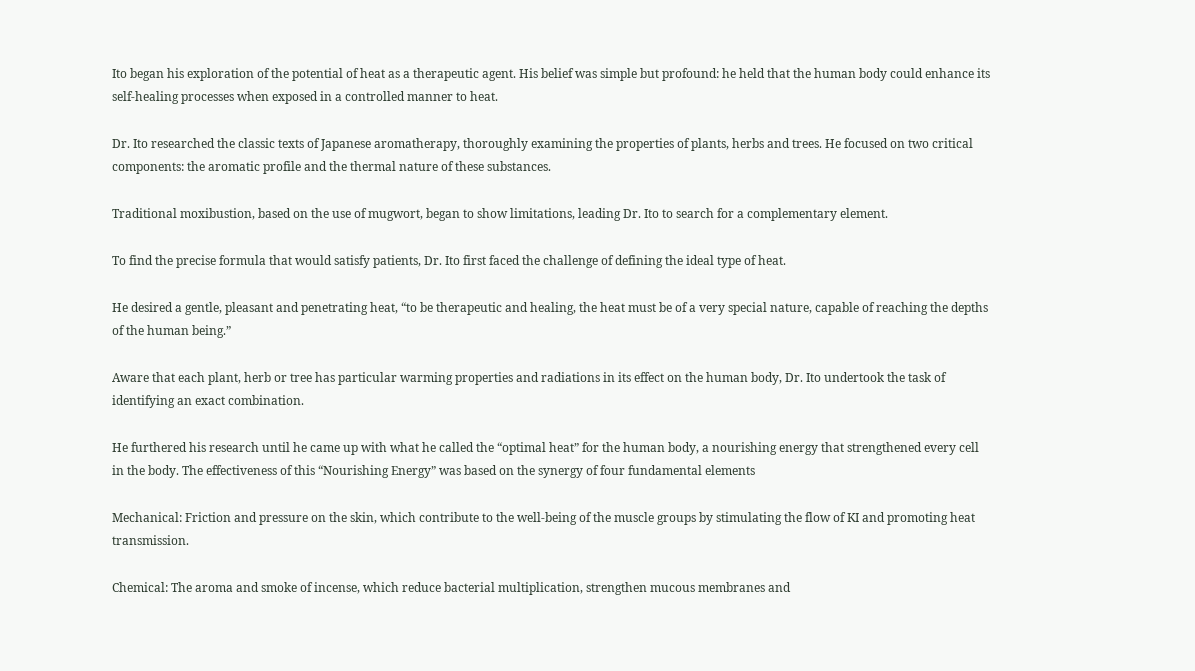Ito began his exploration of the potential of heat as a therapeutic agent. His belief was simple but profound: he held that the human body could enhance its self-healing processes when exposed in a controlled manner to heat.

Dr. Ito researched the classic texts of Japanese aromatherapy, thoroughly examining the properties of plants, herbs and trees. He focused on two critical components: the aromatic profile and the thermal nature of these substances.

Traditional moxibustion, based on the use of mugwort, began to show limitations, leading Dr. Ito to search for a complementary element.

To find the precise formula that would satisfy patients, Dr. Ito first faced the challenge of defining the ideal type of heat.

He desired a gentle, pleasant and penetrating heat, “to be therapeutic and healing, the heat must be of a very special nature, capable of reaching the depths of the human being.”

Aware that each plant, herb or tree has particular warming properties and radiations in its effect on the human body, Dr. Ito undertook the task of identifying an exact combination.

He furthered his research until he came up with what he called the “optimal heat” for the human body, a nourishing energy that strengthened every cell in the body. The effectiveness of this “Nourishing Energy” was based on the synergy of four fundamental elements

Mechanical: Friction and pressure on the skin, which contribute to the well-being of the muscle groups by stimulating the flow of KI and promoting heat transmission.

Chemical: The aroma and smoke of incense, which reduce bacterial multiplication, strengthen mucous membranes and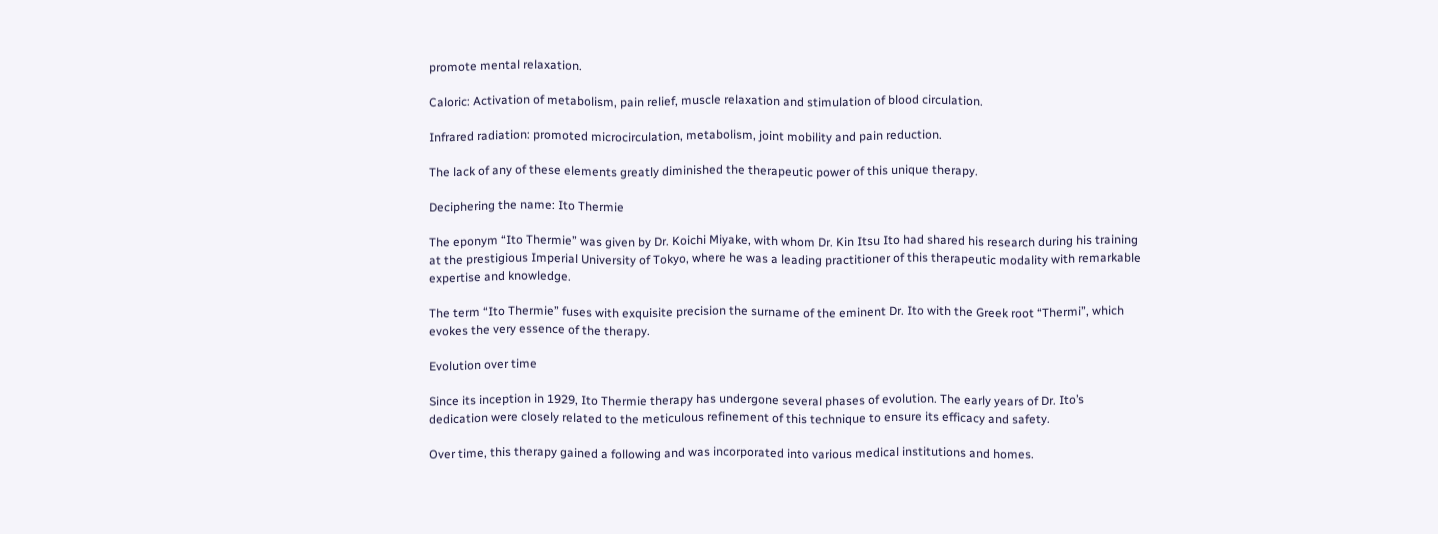promote mental relaxation.

Caloric: Activation of metabolism, pain relief, muscle relaxation and stimulation of blood circulation.

Infrared radiation: promoted microcirculation, metabolism, joint mobility and pain reduction.

The lack of any of these elements greatly diminished the therapeutic power of this unique therapy.

Deciphering the name: Ito Thermie

The eponym “Ito Thermie” was given by Dr. Koichi Miyake, with whom Dr. Kin Itsu Ito had shared his research during his training at the prestigious Imperial University of Tokyo, where he was a leading practitioner of this therapeutic modality with remarkable expertise and knowledge.

The term “Ito Thermie” fuses with exquisite precision the surname of the eminent Dr. Ito with the Greek root “Thermi”, which evokes the very essence of the therapy.

Evolution over time

Since its inception in 1929, Ito Thermie therapy has undergone several phases of evolution. The early years of Dr. Ito’s dedication were closely related to the meticulous refinement of this technique to ensure its efficacy and safety.

Over time, this therapy gained a following and was incorporated into various medical institutions and homes.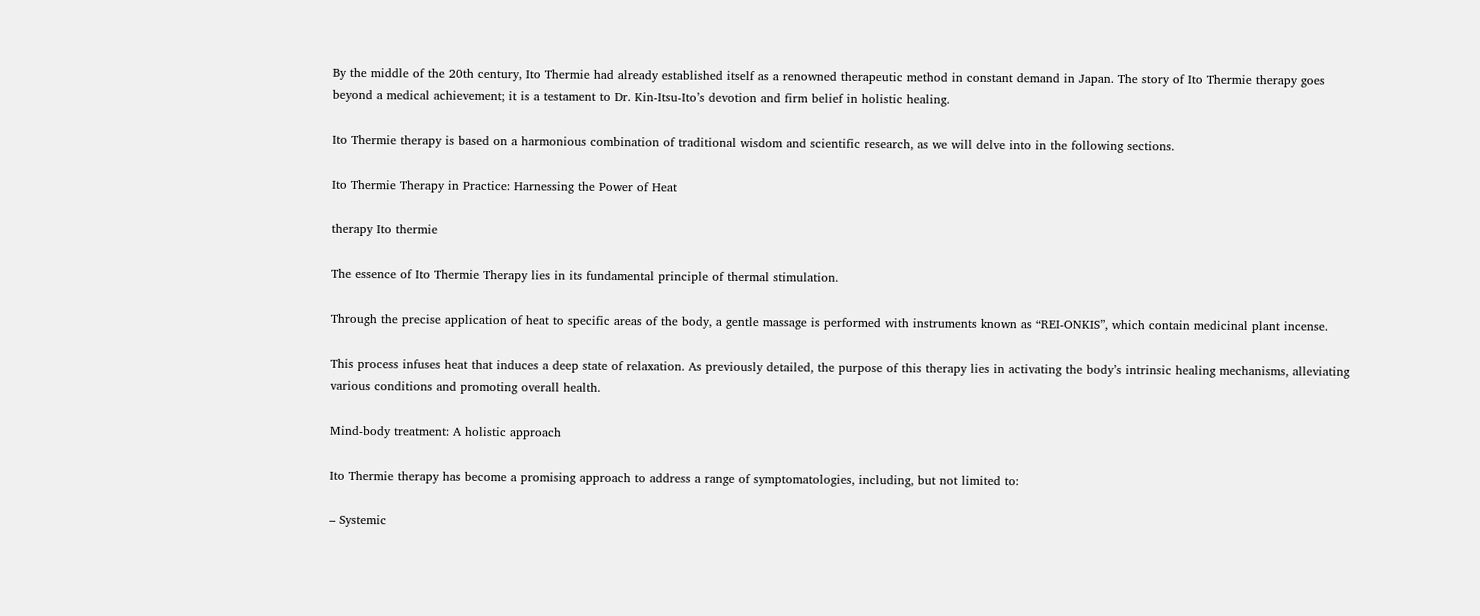By the middle of the 20th century, Ito Thermie had already established itself as a renowned therapeutic method in constant demand in Japan. The story of Ito Thermie therapy goes beyond a medical achievement; it is a testament to Dr. Kin-Itsu-Ito’s devotion and firm belief in holistic healing.

Ito Thermie therapy is based on a harmonious combination of traditional wisdom and scientific research, as we will delve into in the following sections.

Ito Thermie Therapy in Practice: Harnessing the Power of Heat

therapy Ito thermie

The essence of Ito Thermie Therapy lies in its fundamental principle of thermal stimulation.

Through the precise application of heat to specific areas of the body, a gentle massage is performed with instruments known as “REI-ONKIS”, which contain medicinal plant incense.

This process infuses heat that induces a deep state of relaxation. As previously detailed, the purpose of this therapy lies in activating the body’s intrinsic healing mechanisms, alleviating various conditions and promoting overall health.

Mind-body treatment: A holistic approach

Ito Thermie therapy has become a promising approach to address a range of symptomatologies, including, but not limited to:

– Systemic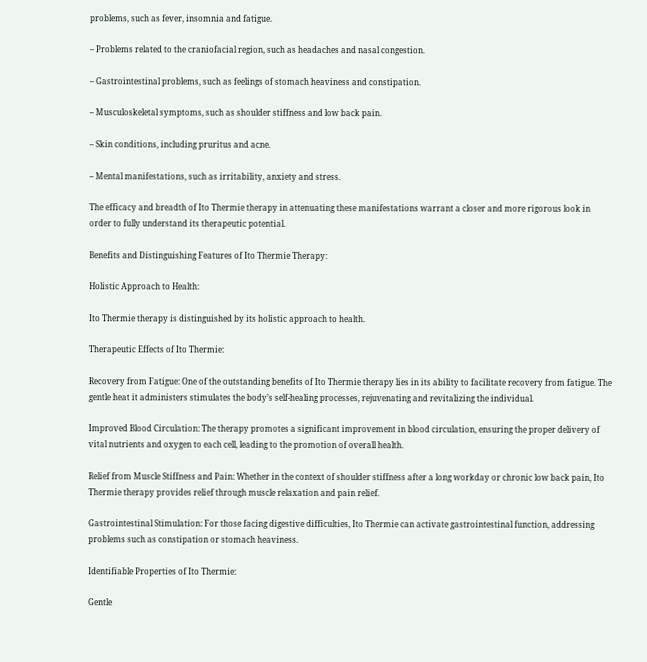problems, such as fever, insomnia and fatigue.

– Problems related to the craniofacial region, such as headaches and nasal congestion.

– Gastrointestinal problems, such as feelings of stomach heaviness and constipation.

– Musculoskeletal symptoms, such as shoulder stiffness and low back pain.

– Skin conditions, including pruritus and acne.

– Mental manifestations, such as irritability, anxiety and stress.

The efficacy and breadth of Ito Thermie therapy in attenuating these manifestations warrant a closer and more rigorous look in order to fully understand its therapeutic potential.

Benefits and Distinguishing Features of Ito Thermie Therapy:

Holistic Approach to Health:

Ito Thermie therapy is distinguished by its holistic approach to health.

Therapeutic Effects of Ito Thermie:

Recovery from Fatigue: One of the outstanding benefits of Ito Thermie therapy lies in its ability to facilitate recovery from fatigue. The gentle heat it administers stimulates the body’s self-healing processes, rejuvenating and revitalizing the individual.

Improved Blood Circulation: The therapy promotes a significant improvement in blood circulation, ensuring the proper delivery of vital nutrients and oxygen to each cell, leading to the promotion of overall health.

Relief from Muscle Stiffness and Pain: Whether in the context of shoulder stiffness after a long workday or chronic low back pain, Ito Thermie therapy provides relief through muscle relaxation and pain relief.

Gastrointestinal Stimulation: For those facing digestive difficulties, Ito Thermie can activate gastrointestinal function, addressing problems such as constipation or stomach heaviness.

Identifiable Properties of Ito Thermie:

Gentle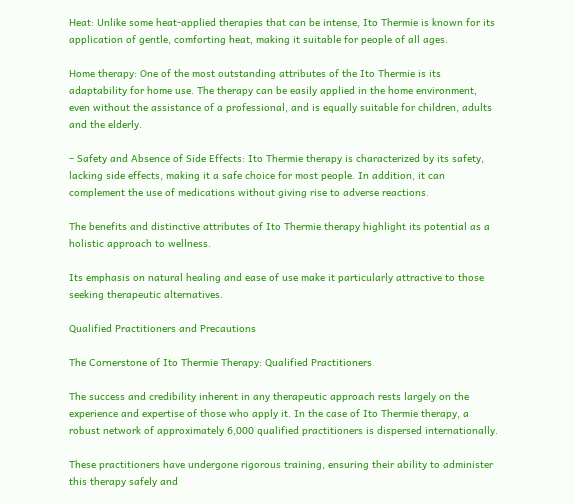Heat: Unlike some heat-applied therapies that can be intense, Ito Thermie is known for its application of gentle, comforting heat, making it suitable for people of all ages.

Home therapy: One of the most outstanding attributes of the Ito Thermie is its adaptability for home use. The therapy can be easily applied in the home environment, even without the assistance of a professional, and is equally suitable for children, adults and the elderly.

– Safety and Absence of Side Effects: Ito Thermie therapy is characterized by its safety, lacking side effects, making it a safe choice for most people. In addition, it can complement the use of medications without giving rise to adverse reactions.

The benefits and distinctive attributes of Ito Thermie therapy highlight its potential as a holistic approach to wellness.

Its emphasis on natural healing and ease of use make it particularly attractive to those seeking therapeutic alternatives.

Qualified Practitioners and Precautions

The Cornerstone of Ito Thermie Therapy: Qualified Practitioners

The success and credibility inherent in any therapeutic approach rests largely on the experience and expertise of those who apply it. In the case of Ito Thermie therapy, a robust network of approximately 6,000 qualified practitioners is dispersed internationally.

These practitioners have undergone rigorous training, ensuring their ability to administer this therapy safely and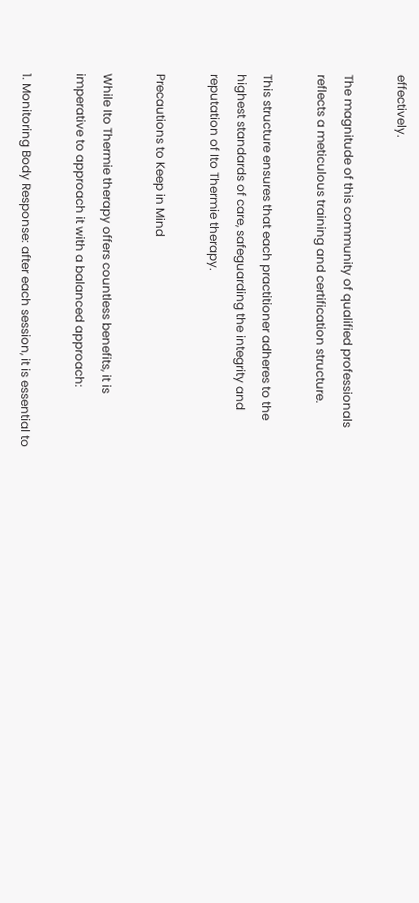effectively.

The magnitude of this community of qualified professionals reflects a meticulous training and certification structure.

This structure ensures that each practitioner adheres to the highest standards of care, safeguarding the integrity and reputation of Ito Thermie therapy.

Precautions to Keep in Mind

While Ito Thermie therapy offers countless benefits, it is imperative to approach it with a balanced approach:

1. Monitoring Body Response: after each session, it is essential to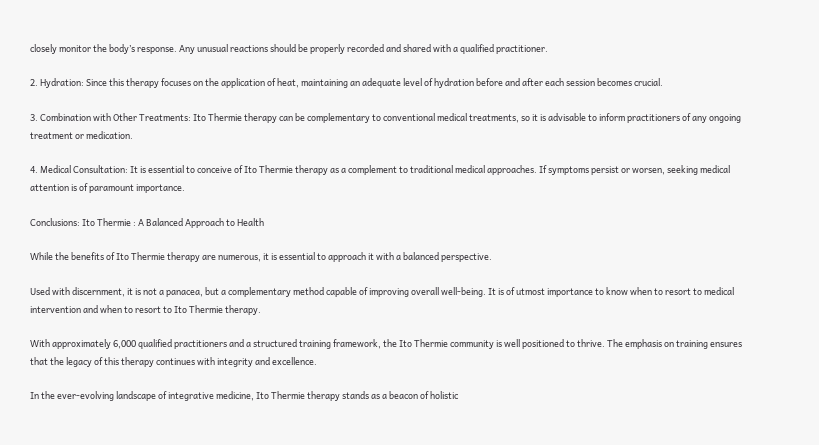closely monitor the body’s response. Any unusual reactions should be properly recorded and shared with a qualified practitioner.

2. Hydration: Since this therapy focuses on the application of heat, maintaining an adequate level of hydration before and after each session becomes crucial.

3. Combination with Other Treatments: Ito Thermie therapy can be complementary to conventional medical treatments, so it is advisable to inform practitioners of any ongoing treatment or medication.

4. Medical Consultation: It is essential to conceive of Ito Thermie therapy as a complement to traditional medical approaches. If symptoms persist or worsen, seeking medical attention is of paramount importance.

Conclusions: Ito Thermie : A Balanced Approach to Health

While the benefits of Ito Thermie therapy are numerous, it is essential to approach it with a balanced perspective.

Used with discernment, it is not a panacea, but a complementary method capable of improving overall well-being. It is of utmost importance to know when to resort to medical intervention and when to resort to Ito Thermie therapy.

With approximately 6,000 qualified practitioners and a structured training framework, the Ito Thermie community is well positioned to thrive. The emphasis on training ensures that the legacy of this therapy continues with integrity and excellence.

In the ever-evolving landscape of integrative medicine, Ito Thermie therapy stands as a beacon of holistic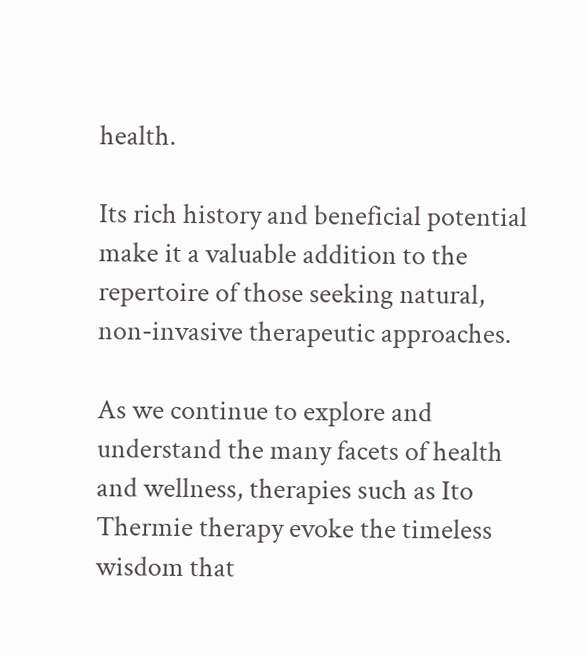health.

Its rich history and beneficial potential make it a valuable addition to the repertoire of those seeking natural, non-invasive therapeutic approaches.

As we continue to explore and understand the many facets of health and wellness, therapies such as Ito Thermie therapy evoke the timeless wisdom that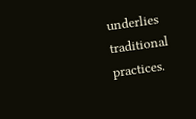underlies traditional practices.